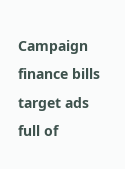Campaign finance bills target ads full of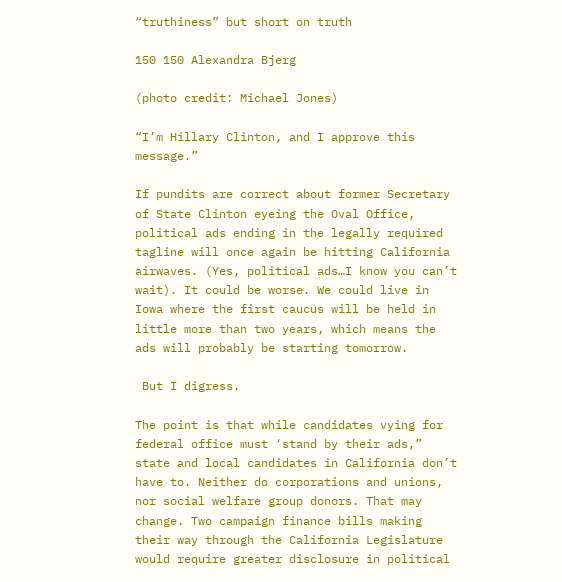“truthiness” but short on truth

150 150 Alexandra Bjerg

(photo credit: Michael Jones)

“I’m Hillary Clinton, and I approve this message.”

If pundits are correct about former Secretary of State Clinton eyeing the Oval Office, political ads ending in the legally required tagline will once again be hitting California airwaves. (Yes, political ads…I know you can’t wait). It could be worse. We could live in Iowa where the first caucus will be held in little more than two years, which means the ads will probably be starting tomorrow.

 But I digress.

The point is that while candidates vying for federal office must ‘stand by their ads,” state and local candidates in California don’t have to. Neither do corporations and unions, nor social welfare group donors. That may change. Two campaign finance bills making their way through the California Legislature would require greater disclosure in political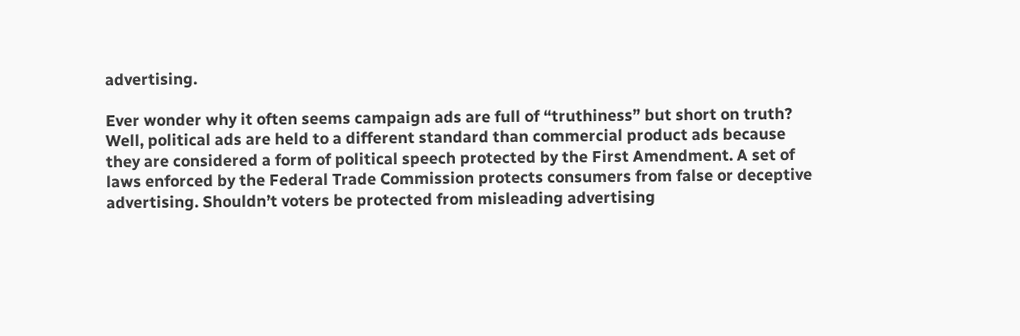advertising.

Ever wonder why it often seems campaign ads are full of “truthiness” but short on truth? Well, political ads are held to a different standard than commercial product ads because they are considered a form of political speech protected by the First Amendment. A set of laws enforced by the Federal Trade Commission protects consumers from false or deceptive advertising. Shouldn’t voters be protected from misleading advertising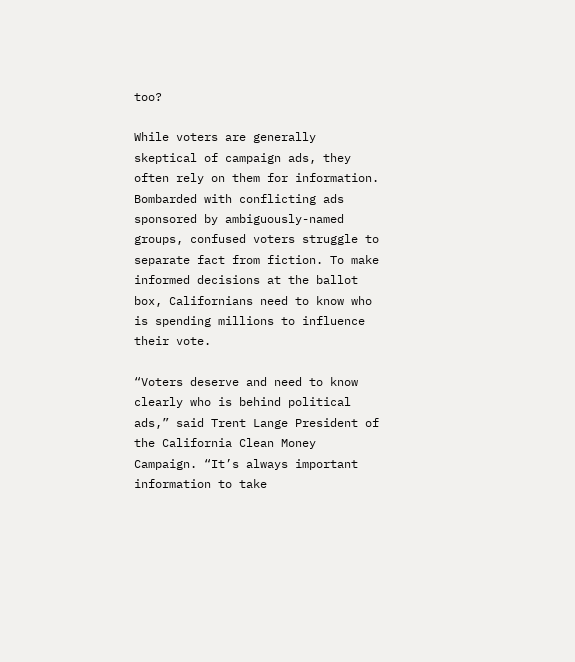too?

While voters are generally skeptical of campaign ads, they often rely on them for information. Bombarded with conflicting ads sponsored by ambiguously-named groups, confused voters struggle to separate fact from fiction. To make informed decisions at the ballot box, Californians need to know who is spending millions to influence their vote.

“Voters deserve and need to know clearly who is behind political ads,” said Trent Lange President of the California Clean Money Campaign. “It’s always important information to take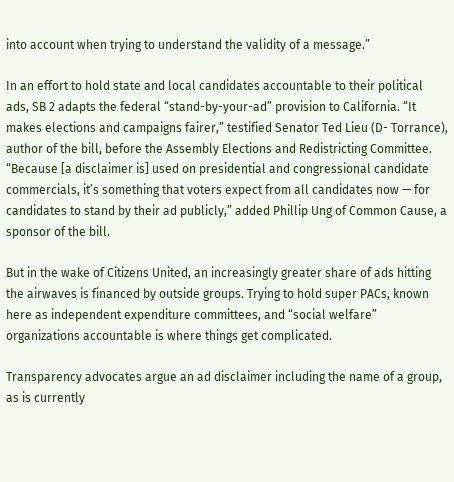into account when trying to understand the validity of a message.”

In an effort to hold state and local candidates accountable to their political ads, SB 2 adapts the federal “stand-by-your-ad” provision to California. “It makes elections and campaigns fairer,” testified Senator Ted Lieu (D- Torrance), author of the bill, before the Assembly Elections and Redistricting Committee. “Because [a disclaimer is] used on presidential and congressional candidate commercials, it’s something that voters expect from all candidates now — for candidates to stand by their ad publicly,” added Phillip Ung of Common Cause, a sponsor of the bill.

But in the wake of Citizens United, an increasingly greater share of ads hitting the airwaves is financed by outside groups. Trying to hold super PACs, known here as independent expenditure committees, and “social welfare” organizations accountable is where things get complicated.

Transparency advocates argue an ad disclaimer including the name of a group, as is currently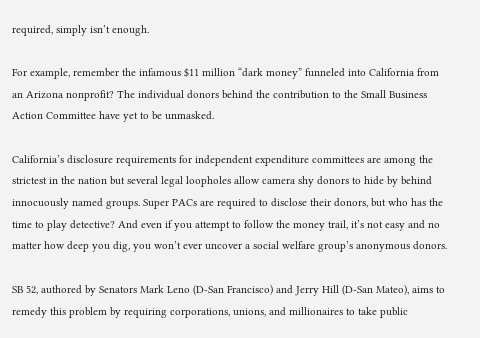required, simply isn’t enough.

For example, remember the infamous $11 million “dark money” funneled into California from an Arizona nonprofit? The individual donors behind the contribution to the Small Business Action Committee have yet to be unmasked.

California’s disclosure requirements for independent expenditure committees are among the strictest in the nation but several legal loopholes allow camera shy donors to hide by behind innocuously named groups. Super PACs are required to disclose their donors, but who has the time to play detective? And even if you attempt to follow the money trail, it’s not easy and no matter how deep you dig, you won’t ever uncover a social welfare group’s anonymous donors.

SB 52, authored by Senators Mark Leno (D-San Francisco) and Jerry Hill (D-San Mateo), aims to remedy this problem by requiring corporations, unions, and millionaires to take public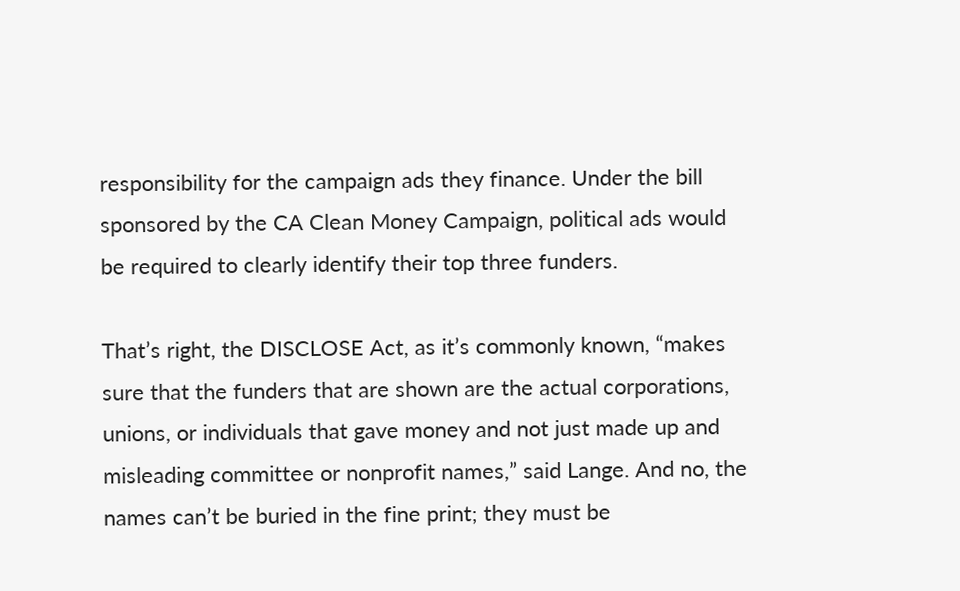responsibility for the campaign ads they finance. Under the bill sponsored by the CA Clean Money Campaign, political ads would be required to clearly identify their top three funders.

That’s right, the DISCLOSE Act, as it’s commonly known, “makes sure that the funders that are shown are the actual corporations, unions, or individuals that gave money and not just made up and misleading committee or nonprofit names,” said Lange. And no, the names can’t be buried in the fine print; they must be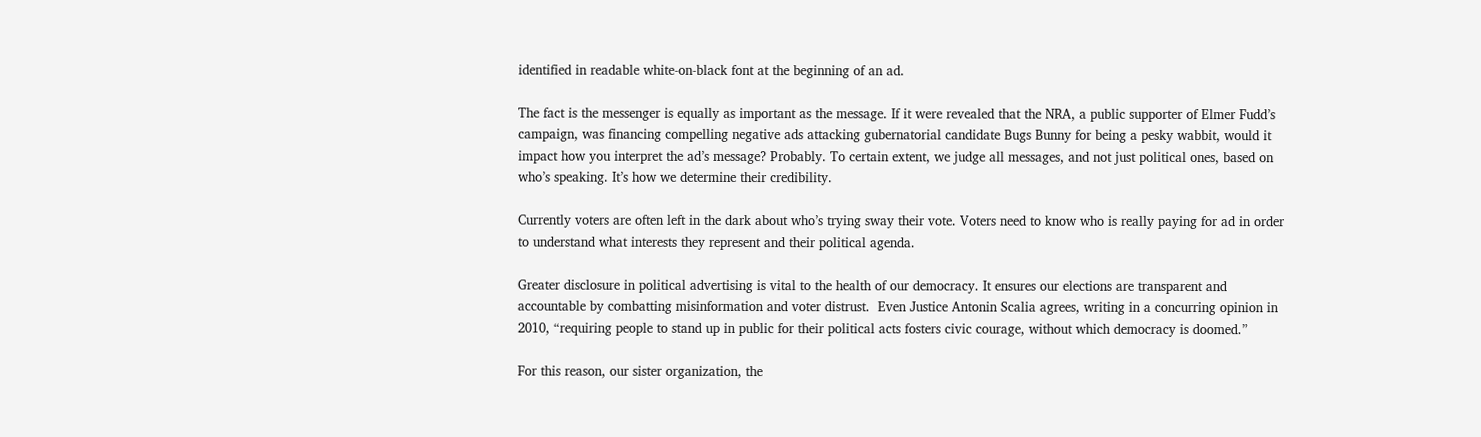identified in readable white-on-black font at the beginning of an ad.

The fact is the messenger is equally as important as the message. If it were revealed that the NRA, a public supporter of Elmer Fudd’s campaign, was financing compelling negative ads attacking gubernatorial candidate Bugs Bunny for being a pesky wabbit, would it impact how you interpret the ad’s message? Probably. To certain extent, we judge all messages, and not just political ones, based on who’s speaking. It’s how we determine their credibility.

Currently voters are often left in the dark about who’s trying sway their vote. Voters need to know who is really paying for ad in order to understand what interests they represent and their political agenda.

Greater disclosure in political advertising is vital to the health of our democracy. It ensures our elections are transparent and accountable by combatting misinformation and voter distrust.  Even Justice Antonin Scalia agrees, writing in a concurring opinion in 2010, “requiring people to stand up in public for their political acts fosters civic courage, without which democracy is doomed.”

For this reason, our sister organization, the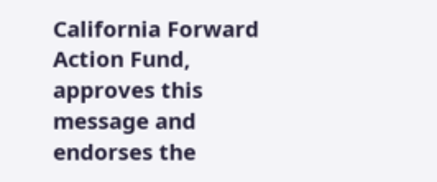California Forward Action Fund, approves this message and endorses the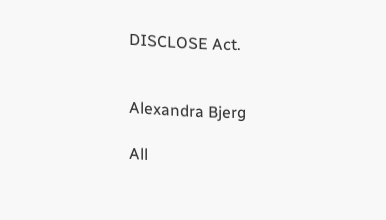DISCLOSE Act.


Alexandra Bjerg

All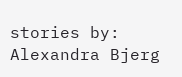stories by: Alexandra Bjerg